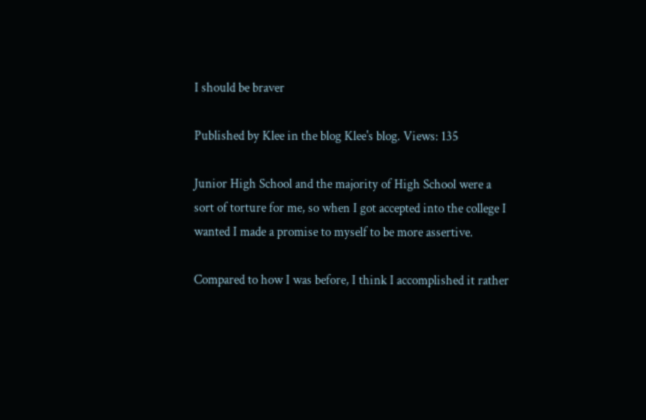I should be braver

Published by Klee in the blog Klee's blog. Views: 135

Junior High School and the majority of High School were a sort of torture for me, so when I got accepted into the college I wanted I made a promise to myself to be more assertive.

Compared to how I was before, I think I accomplished it rather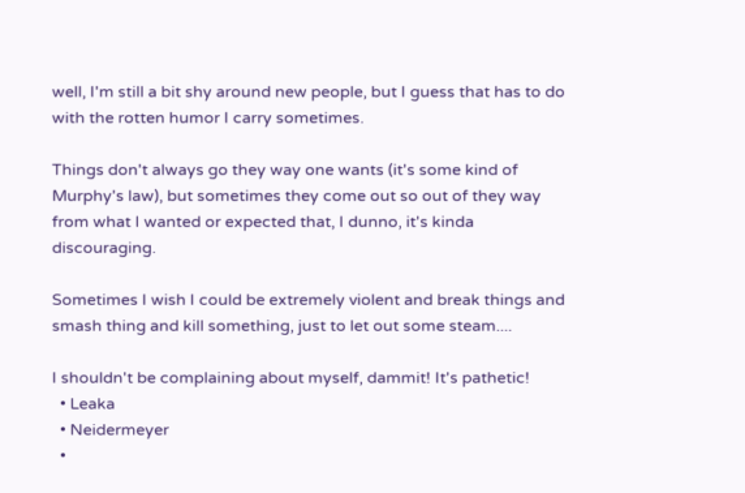well, I'm still a bit shy around new people, but I guess that has to do with the rotten humor I carry sometimes.

Things don't always go they way one wants (it's some kind of Murphy's law), but sometimes they come out so out of they way from what I wanted or expected that, I dunno, it's kinda discouraging.

Sometimes I wish I could be extremely violent and break things and smash thing and kill something, just to let out some steam....

I shouldn't be complaining about myself, dammit! It's pathetic!
  • Leaka
  • Neidermeyer
  •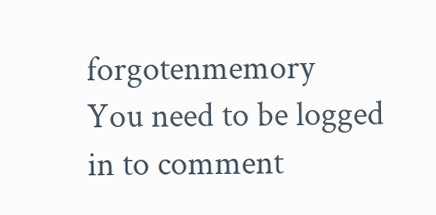forgotenmemory
You need to be logged in to comment